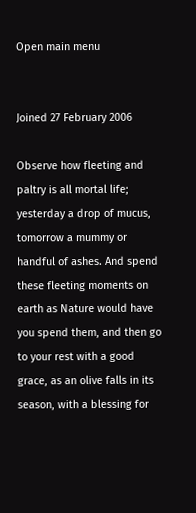Open main menu


Joined 27 February 2006

Observe how fleeting and paltry is all mortal life; yesterday a drop of mucus, tomorrow a mummy or handful of ashes. And spend these fleeting moments on earth as Nature would have you spend them, and then go to your rest with a good grace, as an olive falls in its season, with a blessing for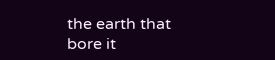the earth that bore it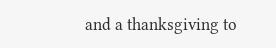and a thanksgiving to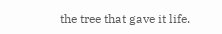the tree that gave it life.